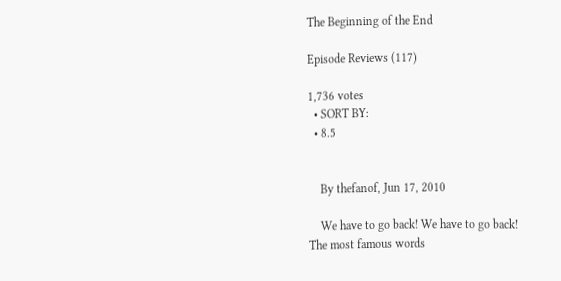The Beginning of the End

Episode Reviews (117)

1,736 votes
  • SORT BY:
  • 8.5


    By thefanof, Jun 17, 2010

    We have to go back! We have to go back! The most famous words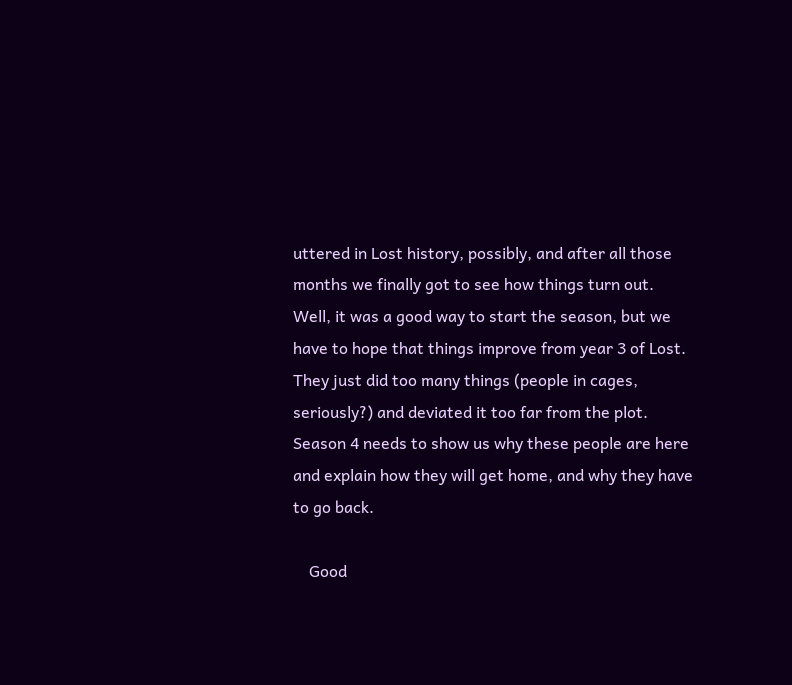uttered in Lost history, possibly, and after all those months we finally got to see how things turn out. Well, it was a good way to start the season, but we have to hope that things improve from year 3 of Lost. They just did too many things (people in cages, seriously?) and deviated it too far from the plot. Season 4 needs to show us why these people are here and explain how they will get home, and why they have to go back.

    Good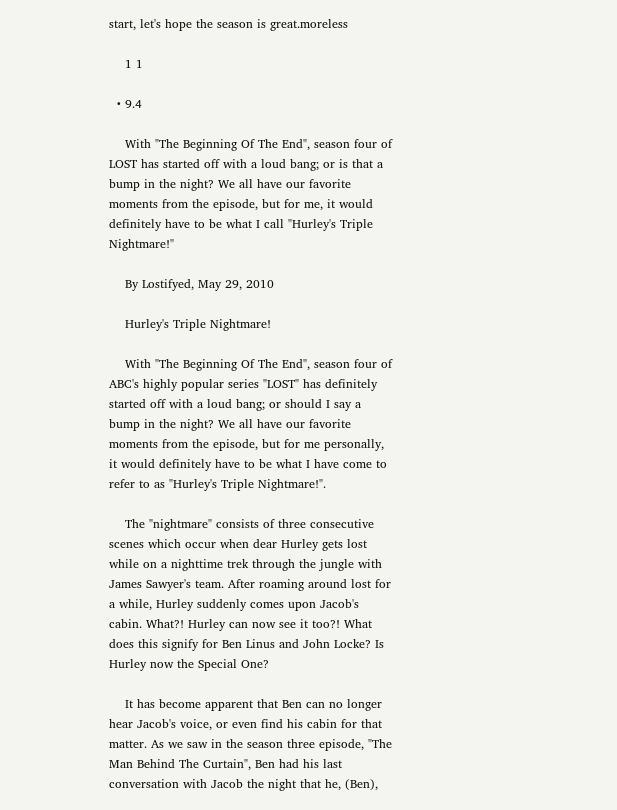start, let's hope the season is great.moreless

    1 1

  • 9.4

    With "The Beginning Of The End", season four of LOST has started off with a loud bang; or is that a bump in the night? We all have our favorite moments from the episode, but for me, it would definitely have to be what I call "Hurley's Triple Nightmare!"

    By Lostifyed, May 29, 2010

    Hurley's Triple Nightmare!

    With "The Beginning Of The End", season four of ABC's highly popular series "LOST" has definitely started off with a loud bang; or should I say a bump in the night? We all have our favorite moments from the episode, but for me personally, it would definitely have to be what I have come to refer to as "Hurley's Triple Nightmare!".

    The "nightmare" consists of three consecutive scenes which occur when dear Hurley gets lost while on a nighttime trek through the jungle with James Sawyer's team. After roaming around lost for a while, Hurley suddenly comes upon Jacob's cabin. What?! Hurley can now see it too?! What does this signify for Ben Linus and John Locke? Is Hurley now the Special One?

    It has become apparent that Ben can no longer hear Jacob's voice, or even find his cabin for that matter. As we saw in the season three episode, "The Man Behind The Curtain", Ben had his last conversation with Jacob the night that he, (Ben),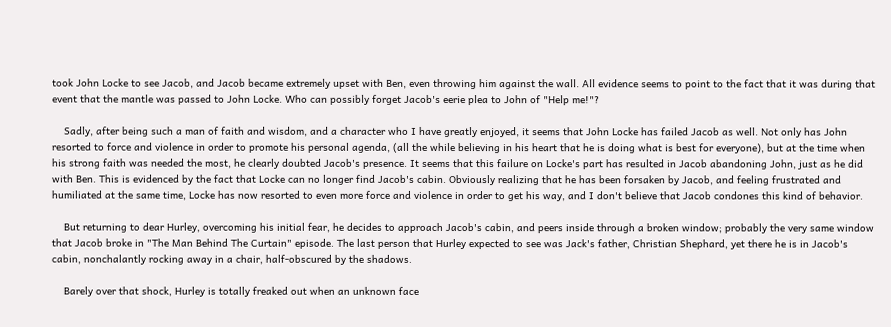took John Locke to see Jacob, and Jacob became extremely upset with Ben, even throwing him against the wall. All evidence seems to point to the fact that it was during that event that the mantle was passed to John Locke. Who can possibly forget Jacob's eerie plea to John of "Help me!"?

    Sadly, after being such a man of faith and wisdom, and a character who I have greatly enjoyed, it seems that John Locke has failed Jacob as well. Not only has John resorted to force and violence in order to promote his personal agenda, (all the while believing in his heart that he is doing what is best for everyone), but at the time when his strong faith was needed the most, he clearly doubted Jacob's presence. It seems that this failure on Locke's part has resulted in Jacob abandoning John, just as he did with Ben. This is evidenced by the fact that Locke can no longer find Jacob's cabin. Obviously realizing that he has been forsaken by Jacob, and feeling frustrated and humiliated at the same time, Locke has now resorted to even more force and violence in order to get his way, and I don't believe that Jacob condones this kind of behavior.

    But returning to dear Hurley, overcoming his initial fear, he decides to approach Jacob's cabin, and peers inside through a broken window; probably the very same window that Jacob broke in "The Man Behind The Curtain" episode. The last person that Hurley expected to see was Jack's father, Christian Shephard, yet there he is in Jacob's cabin, nonchalantly rocking away in a chair, half-obscured by the shadows.

    Barely over that shock, Hurley is totally freaked out when an unknown face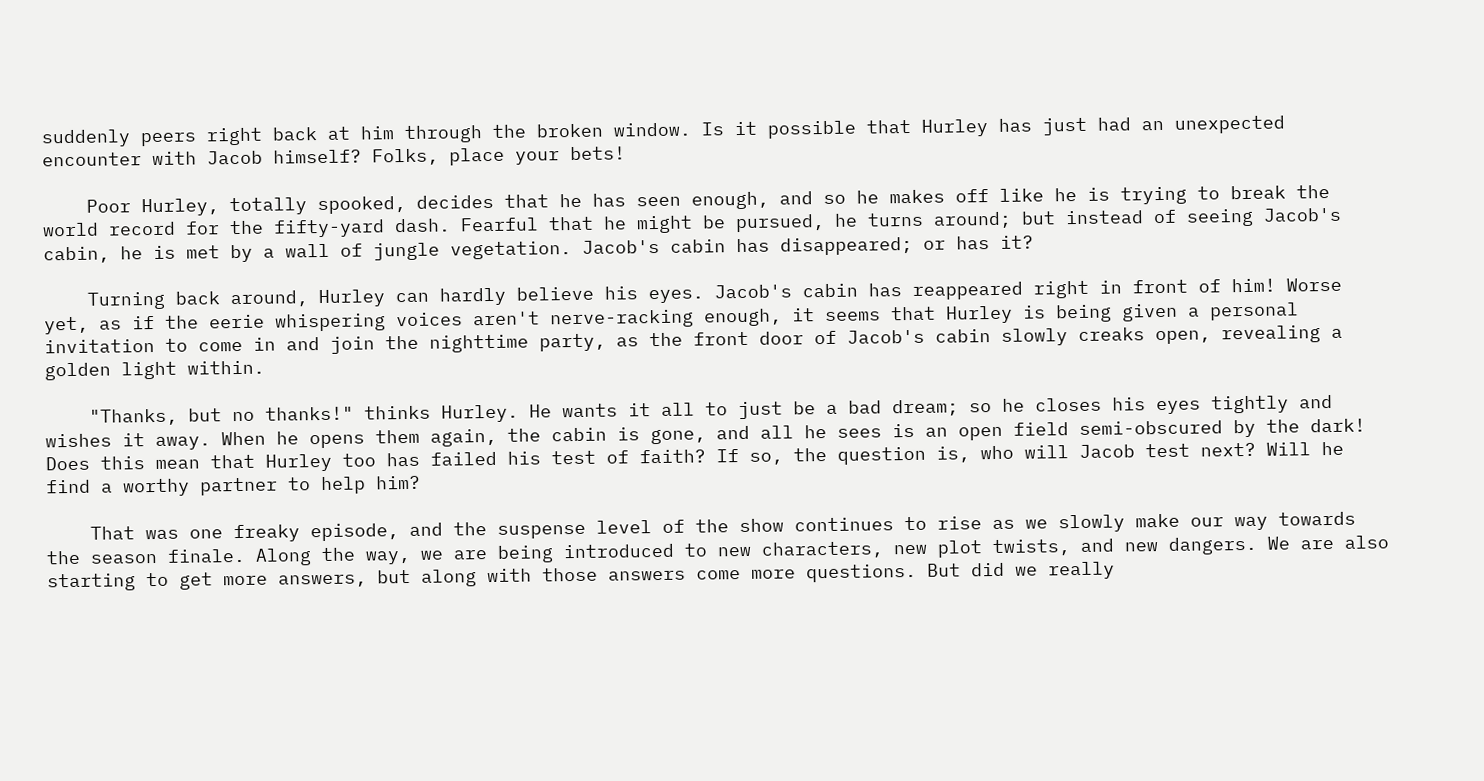suddenly peers right back at him through the broken window. Is it possible that Hurley has just had an unexpected encounter with Jacob himself? Folks, place your bets!

    Poor Hurley, totally spooked, decides that he has seen enough, and so he makes off like he is trying to break the world record for the fifty-yard dash. Fearful that he might be pursued, he turns around; but instead of seeing Jacob's cabin, he is met by a wall of jungle vegetation. Jacob's cabin has disappeared; or has it?

    Turning back around, Hurley can hardly believe his eyes. Jacob's cabin has reappeared right in front of him! Worse yet, as if the eerie whispering voices aren't nerve-racking enough, it seems that Hurley is being given a personal invitation to come in and join the nighttime party, as the front door of Jacob's cabin slowly creaks open, revealing a golden light within.

    "Thanks, but no thanks!" thinks Hurley. He wants it all to just be a bad dream; so he closes his eyes tightly and wishes it away. When he opens them again, the cabin is gone, and all he sees is an open field semi-obscured by the dark! Does this mean that Hurley too has failed his test of faith? If so, the question is, who will Jacob test next? Will he find a worthy partner to help him?

    That was one freaky episode, and the suspense level of the show continues to rise as we slowly make our way towards the season finale. Along the way, we are being introduced to new characters, new plot twists, and new dangers. We are also starting to get more answers, but along with those answers come more questions. But did we really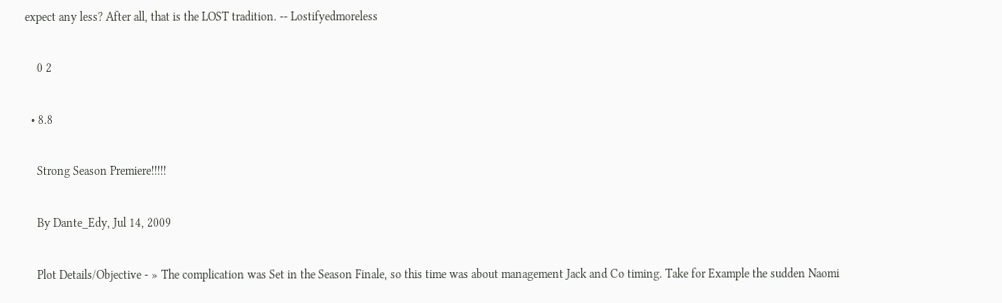expect any less? After all, that is the LOST tradition. -- Lostifyedmoreless

    0 2

  • 8.8

    Strong Season Premiere!!!!!

    By Dante_Edy, Jul 14, 2009

    Plot Details/Objective - » The complication was Set in the Season Finale, so this time was about management Jack and Co timing. Take for Example the sudden Naomi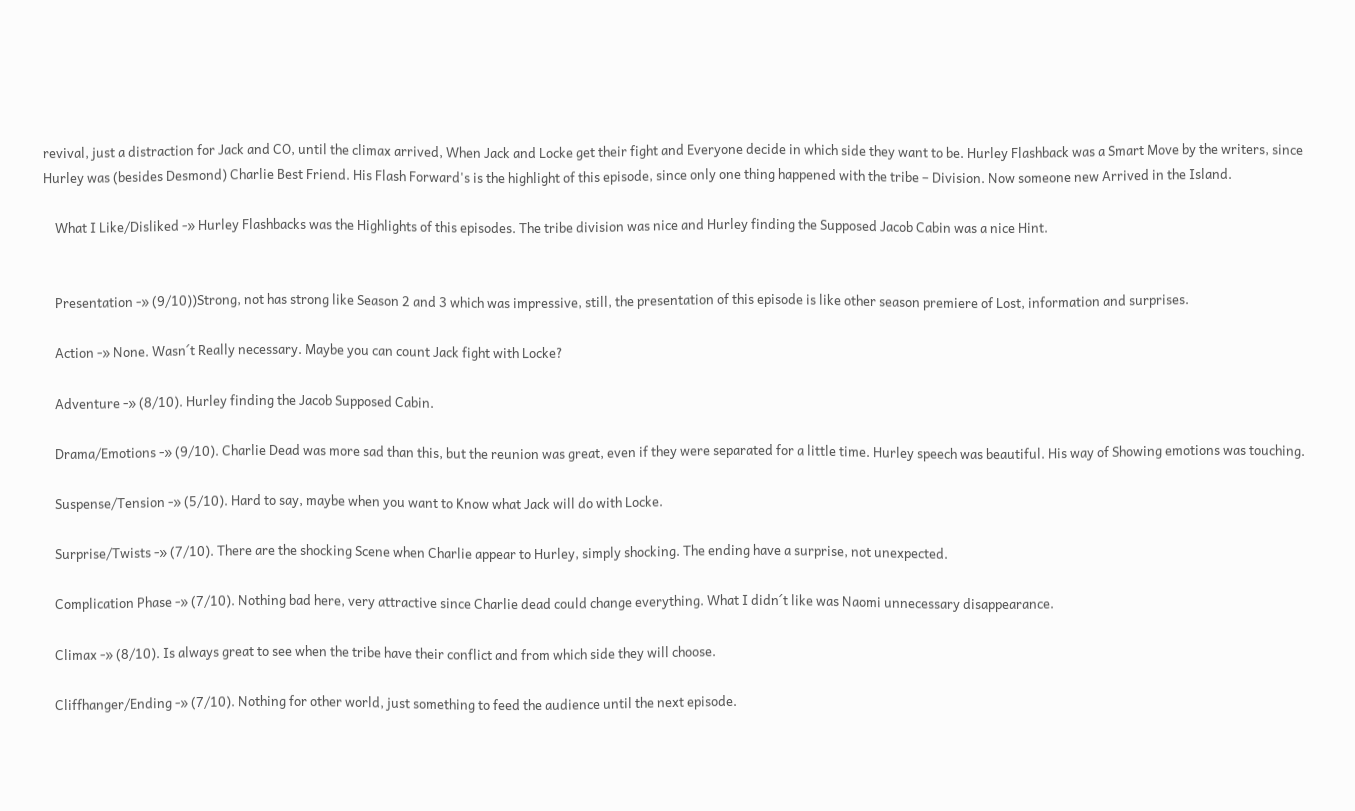revival, just a distraction for Jack and CO, until the climax arrived, When Jack and Locke get their fight and Everyone decide in which side they want to be. Hurley Flashback was a Smart Move by the writers, since Hurley was (besides Desmond) Charlie Best Friend. His Flash Forward's is the highlight of this episode, since only one thing happened with the tribe – Division. Now someone new Arrived in the Island.

    What I Like/Disliked -» Hurley Flashbacks was the Highlights of this episodes. The tribe division was nice and Hurley finding the Supposed Jacob Cabin was a nice Hint.


    Presentation -» (9/10))Strong, not has strong like Season 2 and 3 which was impressive, still, the presentation of this episode is like other season premiere of Lost, information and surprises.

    Action -» None. Wasn´t Really necessary. Maybe you can count Jack fight with Locke?

    Adventure -» (8/10). Hurley finding the Jacob Supposed Cabin.

    Drama/Emotions -» (9/10). Charlie Dead was more sad than this, but the reunion was great, even if they were separated for a little time. Hurley speech was beautiful. His way of Showing emotions was touching.

    Suspense/Tension -» (5/10). Hard to say, maybe when you want to Know what Jack will do with Locke.

    Surprise/Twists -» (7/10). There are the shocking Scene when Charlie appear to Hurley, simply shocking. The ending have a surprise, not unexpected.

    Complication Phase -» (7/10). Nothing bad here, very attractive since Charlie dead could change everything. What I didn´t like was Naomi unnecessary disappearance.

    Climax -» (8/10). Is always great to see when the tribe have their conflict and from which side they will choose.

    Cliffhanger/Ending -» (7/10). Nothing for other world, just something to feed the audience until the next episode.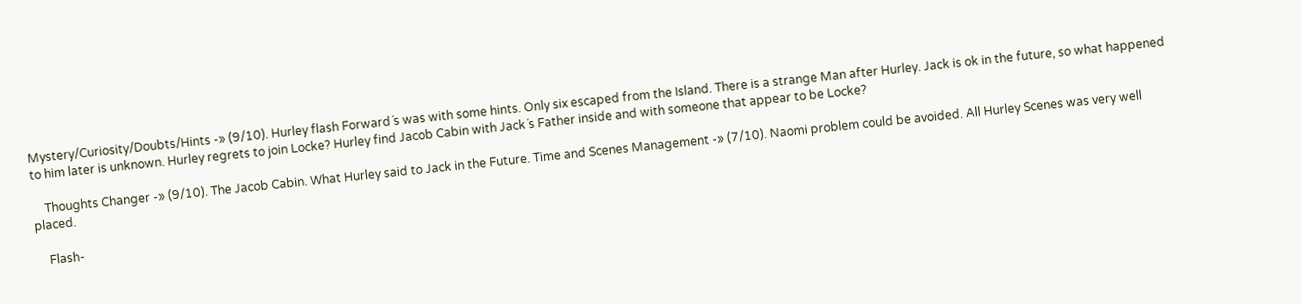Mystery/Curiosity/Doubts/Hints -» (9/10). Hurley flash Forward´s was with some hints. Only six escaped from the Island. There is a strange Man after Hurley. Jack is ok in the future, so what happened to him later is unknown. Hurley regrets to join Locke? Hurley find Jacob Cabin with Jack´s Father inside and with someone that appear to be Locke?

    Thoughts Changer -» (9/10). The Jacob Cabin. What Hurley said to Jack in the Future. Time and Scenes Management -» (7/10). Naomi problem could be avoided. All Hurley Scenes was very well placed.

    Flash-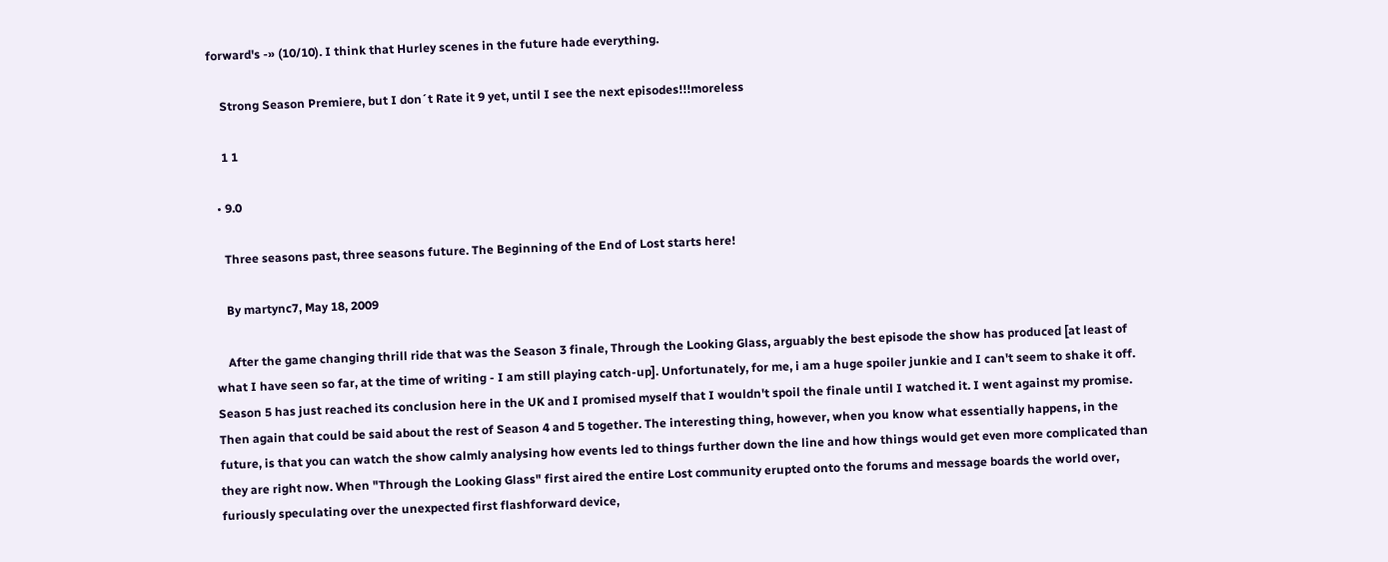forward's -» (10/10). I think that Hurley scenes in the future hade everything.

    Strong Season Premiere, but I don´t Rate it 9 yet, until I see the next episodes!!!moreless

    1 1

  • 9.0

    Three seasons past, three seasons future. The Beginning of the End of Lost starts here!

    By martync7, May 18, 2009

    After the game changing thrill ride that was the Season 3 finale, Through the Looking Glass, arguably the best episode the show has produced [at least of what I have seen so far, at the time of writing - I am still playing catch-up]. Unfortunately, for me, i am a huge spoiler junkie and I can't seem to shake it off. Season 5 has just reached its conclusion here in the UK and I promised myself that I wouldn't spoil the finale until I watched it. I went against my promise. Then again that could be said about the rest of Season 4 and 5 together. The interesting thing, however, when you know what essentially happens, in the future, is that you can watch the show calmly analysing how events led to things further down the line and how things would get even more complicated than they are right now. When "Through the Looking Glass" first aired the entire Lost community erupted onto the forums and message boards the world over, furiously speculating over the unexpected first flashforward device,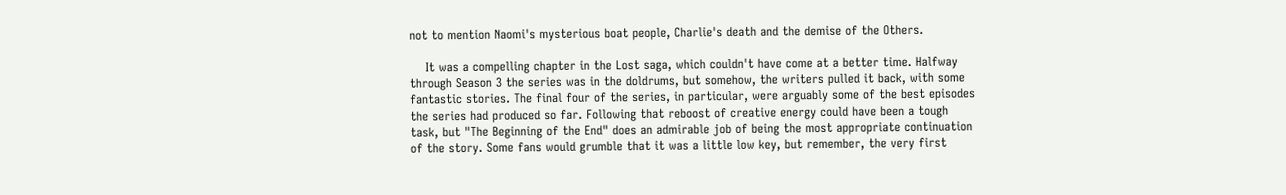not to mention Naomi's mysterious boat people, Charlie's death and the demise of the Others.

    It was a compelling chapter in the Lost saga, which couldn't have come at a better time. Halfway through Season 3 the series was in the doldrums, but somehow, the writers pulled it back, with some fantastic stories. The final four of the series, in particular, were arguably some of the best episodes the series had produced so far. Following that reboost of creative energy could have been a tough task, but "The Beginning of the End" does an admirable job of being the most appropriate continuation of the story. Some fans would grumble that it was a little low key, but remember, the very first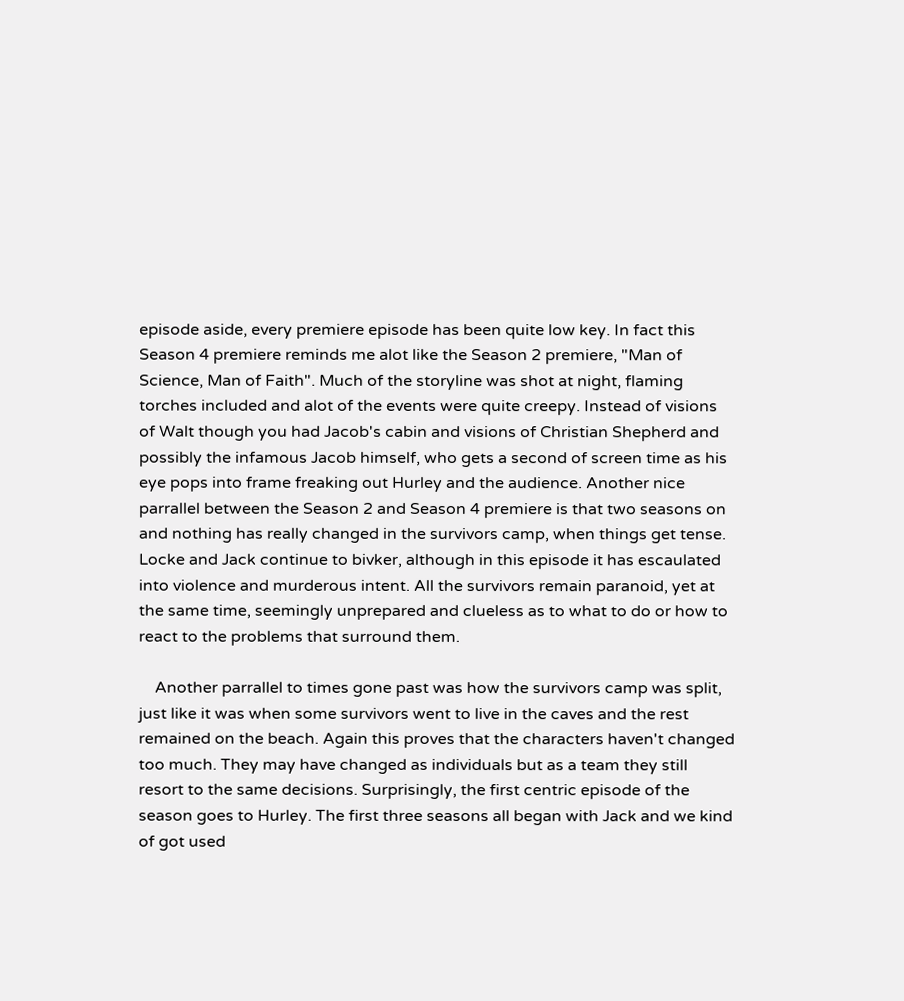episode aside, every premiere episode has been quite low key. In fact this Season 4 premiere reminds me alot like the Season 2 premiere, "Man of Science, Man of Faith". Much of the storyline was shot at night, flaming torches included and alot of the events were quite creepy. Instead of visions of Walt though you had Jacob's cabin and visions of Christian Shepherd and possibly the infamous Jacob himself, who gets a second of screen time as his eye pops into frame freaking out Hurley and the audience. Another nice parrallel between the Season 2 and Season 4 premiere is that two seasons on and nothing has really changed in the survivors camp, when things get tense. Locke and Jack continue to bivker, although in this episode it has escaulated into violence and murderous intent. All the survivors remain paranoid, yet at the same time, seemingly unprepared and clueless as to what to do or how to react to the problems that surround them.

    Another parrallel to times gone past was how the survivors camp was split, just like it was when some survivors went to live in the caves and the rest remained on the beach. Again this proves that the characters haven't changed too much. They may have changed as individuals but as a team they still resort to the same decisions. Surprisingly, the first centric episode of the season goes to Hurley. The first three seasons all began with Jack and we kind of got used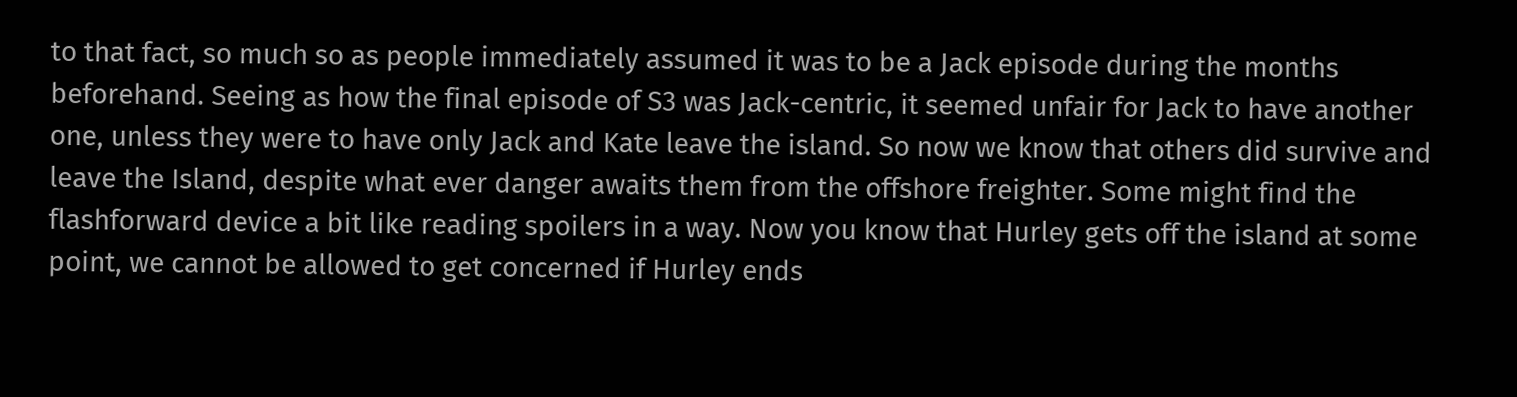to that fact, so much so as people immediately assumed it was to be a Jack episode during the months beforehand. Seeing as how the final episode of S3 was Jack-centric, it seemed unfair for Jack to have another one, unless they were to have only Jack and Kate leave the island. So now we know that others did survive and leave the Island, despite what ever danger awaits them from the offshore freighter. Some might find the flashforward device a bit like reading spoilers in a way. Now you know that Hurley gets off the island at some point, we cannot be allowed to get concerned if Hurley ends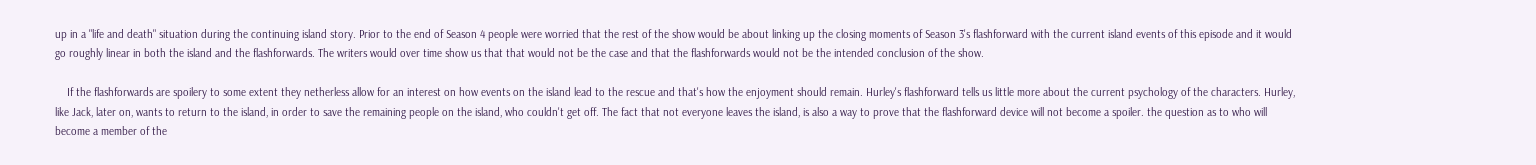up in a "life and death" situation during the continuing island story. Prior to the end of Season 4 people were worried that the rest of the show would be about linking up the closing moments of Season 3's flashforward with the current island events of this episode and it would go roughly linear in both the island and the flashforwards. The writers would over time show us that that would not be the case and that the flashforwards would not be the intended conclusion of the show.

    If the flashforwards are spoilery to some extent they netherless allow for an interest on how events on the island lead to the rescue and that's how the enjoyment should remain. Hurley's flashforward tells us little more about the current psychology of the characters. Hurley, like Jack, later on, wants to return to the island, in order to save the remaining people on the island, who couldn't get off. The fact that not everyone leaves the island, is also a way to prove that the flashforward device will not become a spoiler. the question as to who will become a member of the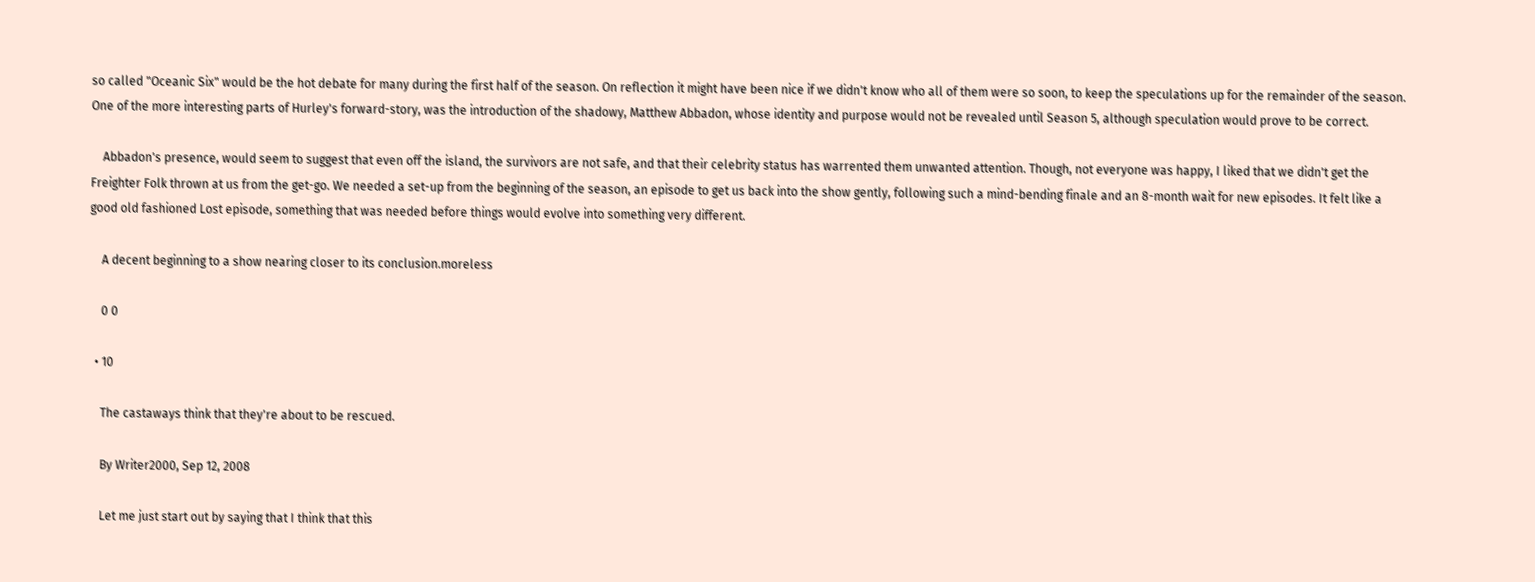so called "Oceanic Six" would be the hot debate for many during the first half of the season. On reflection it might have been nice if we didn't know who all of them were so soon, to keep the speculations up for the remainder of the season. One of the more interesting parts of Hurley's forward-story, was the introduction of the shadowy, Matthew Abbadon, whose identity and purpose would not be revealed until Season 5, although speculation would prove to be correct.

    Abbadon's presence, would seem to suggest that even off the island, the survivors are not safe, and that their celebrity status has warrented them unwanted attention. Though, not everyone was happy, I liked that we didn't get the Freighter Folk thrown at us from the get-go. We needed a set-up from the beginning of the season, an episode to get us back into the show gently, following such a mind-bending finale and an 8-month wait for new episodes. It felt like a good old fashioned Lost episode, something that was needed before things would evolve into something very different.

    A decent beginning to a show nearing closer to its conclusion.moreless

    0 0

  • 10

    The castaways think that they're about to be rescued.

    By Writer2000, Sep 12, 2008

    Let me just start out by saying that I think that this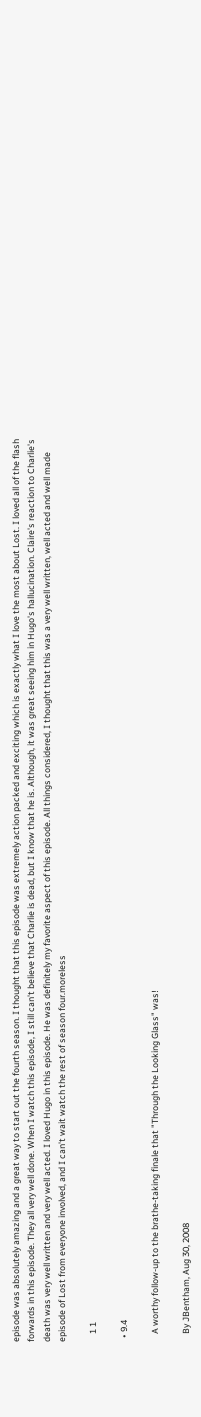episode was absolutely amazing and a great way to start out the fourth season. I thought that this episode was extremely action packed and exciting which is exactly what I love the most about Lost. I loved all of the flash forwards in this episode. They all very well done. When I watch this episode, I still can't believe that Charlie is dead, but I know that he is. Although, it was great seeing him in Hugo's hallucination. Claire's reaction to Charlie's death was very well written and very well acted. I loved Hugo in this episode. He was definitely my favorite aspect of this episode. All things considered, I thought that this was a very well written, well acted and well made episode of Lost from everyone involved, and I can't wait watch the rest of season four.moreless

    1 1

  • 9.4

    A worthy follow-up to the brathe-taking finale that "Through the Looking Glass" was!

    By JBentham, Aug 30, 2008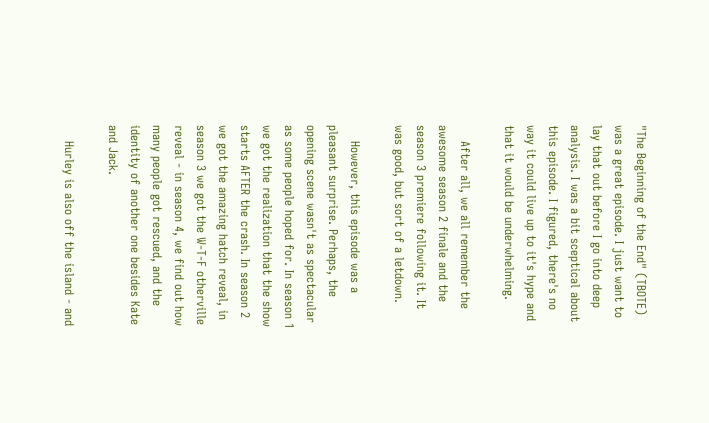"The Beginning of the End" (TBOTE) was a great episode. I just want to lay that out before I go into deep analysis. I was a bit sceptical about this episode. I figured, there's no way it could live up to it's hype and that it would be underwhelming.

    After all, we all remember the awesome season 2 finale and the season 3 premiere following it. It was good, but sort of a letdown.

    However, this episode was a pleasant surprise. Perhaps, the opening scene wasn't as spectacular as some people hoped for. In season 1 we got the realization that the show starts AFTER the crash. In season 2 we got the amazing hatch reveal, in season 3 we got the W-T-F otherville reveal - in season 4, we find out how many people got rescued, and the identity of another one besides Kate and Jack.

    Hurley is also off the island - and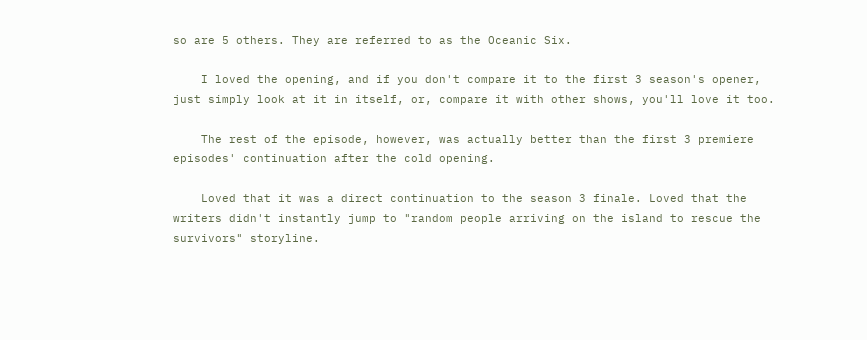so are 5 others. They are referred to as the Oceanic Six.

    I loved the opening, and if you don't compare it to the first 3 season's opener, just simply look at it in itself, or, compare it with other shows, you'll love it too.

    The rest of the episode, however, was actually better than the first 3 premiere episodes' continuation after the cold opening.

    Loved that it was a direct continuation to the season 3 finale. Loved that the writers didn't instantly jump to "random people arriving on the island to rescue the survivors" storyline.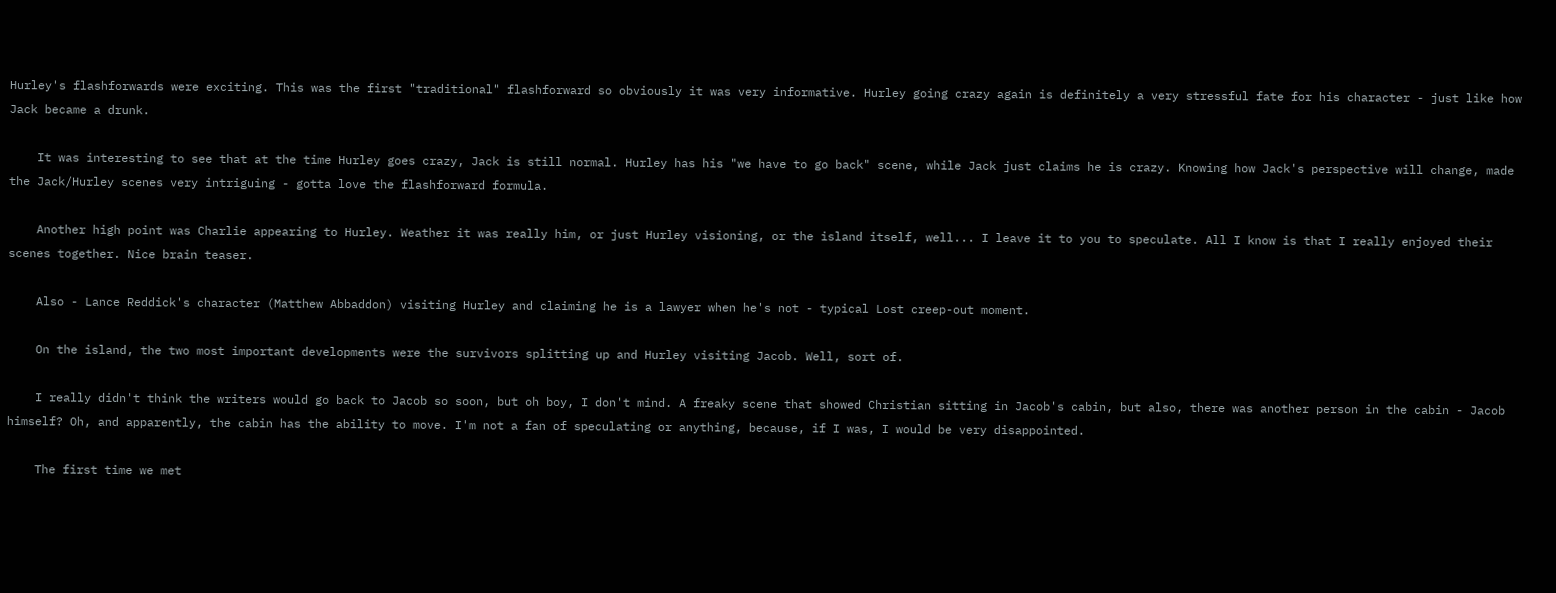Hurley's flashforwards were exciting. This was the first "traditional" flashforward so obviously it was very informative. Hurley going crazy again is definitely a very stressful fate for his character - just like how Jack became a drunk.

    It was interesting to see that at the time Hurley goes crazy, Jack is still normal. Hurley has his "we have to go back" scene, while Jack just claims he is crazy. Knowing how Jack's perspective will change, made the Jack/Hurley scenes very intriguing - gotta love the flashforward formula.

    Another high point was Charlie appearing to Hurley. Weather it was really him, or just Hurley visioning, or the island itself, well... I leave it to you to speculate. All I know is that I really enjoyed their scenes together. Nice brain teaser.

    Also - Lance Reddick's character (Matthew Abbaddon) visiting Hurley and claiming he is a lawyer when he's not - typical Lost creep-out moment.

    On the island, the two most important developments were the survivors splitting up and Hurley visiting Jacob. Well, sort of.

    I really didn't think the writers would go back to Jacob so soon, but oh boy, I don't mind. A freaky scene that showed Christian sitting in Jacob's cabin, but also, there was another person in the cabin - Jacob himself? Oh, and apparently, the cabin has the ability to move. I'm not a fan of speculating or anything, because, if I was, I would be very disappointed.

    The first time we met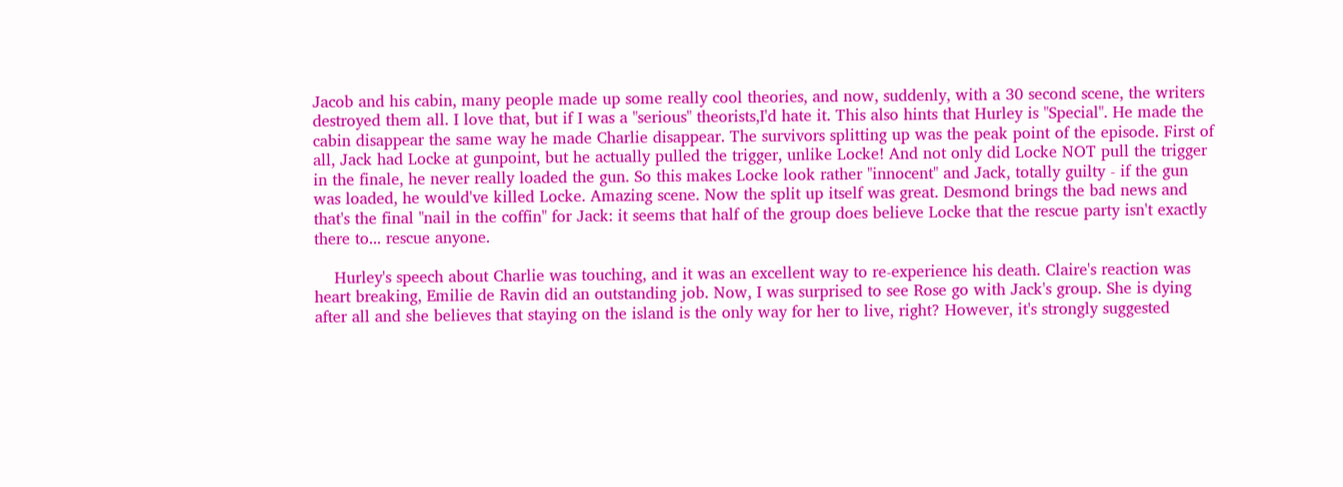Jacob and his cabin, many people made up some really cool theories, and now, suddenly, with a 30 second scene, the writers destroyed them all. I love that, but if I was a "serious" theorists,I'd hate it. This also hints that Hurley is "Special". He made the cabin disappear the same way he made Charlie disappear. The survivors splitting up was the peak point of the episode. First of all, Jack had Locke at gunpoint, but he actually pulled the trigger, unlike Locke! And not only did Locke NOT pull the trigger in the finale, he never really loaded the gun. So this makes Locke look rather "innocent" and Jack, totally guilty - if the gun was loaded, he would've killed Locke. Amazing scene. Now the split up itself was great. Desmond brings the bad news and that's the final "nail in the coffin" for Jack: it seems that half of the group does believe Locke that the rescue party isn't exactly there to... rescue anyone.

    Hurley's speech about Charlie was touching, and it was an excellent way to re-experience his death. Claire's reaction was heart breaking, Emilie de Ravin did an outstanding job. Now, I was surprised to see Rose go with Jack's group. She is dying after all and she believes that staying on the island is the only way for her to live, right? However, it's strongly suggested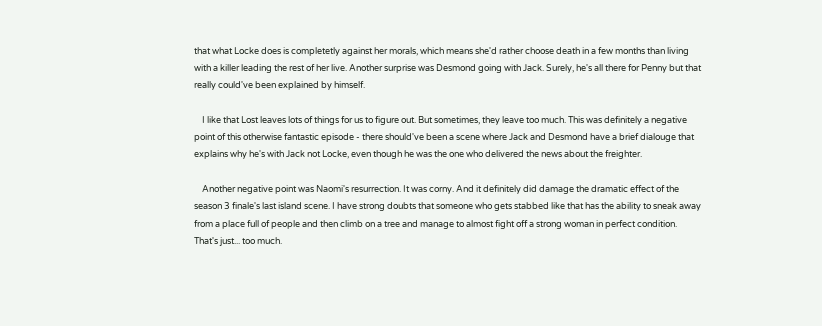that what Locke does is completetly against her morals, which means she'd rather choose death in a few months than living with a killer leading the rest of her live. Another surprise was Desmond going with Jack. Surely, he's all there for Penny but that really could've been explained by himself.

    I like that Lost leaves lots of things for us to figure out. But sometimes, they leave too much. This was definitely a negative point of this otherwise fantastic episode - there should've been a scene where Jack and Desmond have a brief dialouge that explains why he's with Jack not Locke, even though he was the one who delivered the news about the freighter.

    Another negative point was Naomi's resurrection. It was corny. And it definitely did damage the dramatic effect of the season 3 finale's last island scene. I have strong doubts that someone who gets stabbed like that has the ability to sneak away from a place full of people and then climb on a tree and manage to almost fight off a strong woman in perfect condition. That's just... too much.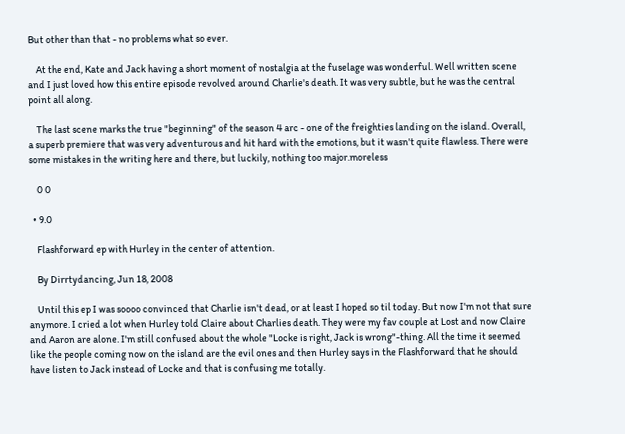But other than that - no problems what so ever.

    At the end, Kate and Jack having a short moment of nostalgia at the fuselage was wonderful. Well written scene and I just loved how this entire episode revolved around Charlie's death. It was very subtle, but he was the central point all along.

    The last scene marks the true "beginning" of the season 4 arc - one of the freighties landing on the island. Overall, a superb premiere that was very adventurous and hit hard with the emotions, but it wasn't quite flawless. There were some mistakes in the writing here and there, but luckily, nothing too major.moreless

    0 0

  • 9.0

    Flashforward ep with Hurley in the center of attention.

    By Dirrtydancing, Jun 18, 2008

    Until this ep I was soooo convinced that Charlie isn't dead, or at least I hoped so til today. But now I'm not that sure anymore. I cried a lot when Hurley told Claire about Charlies death. They were my fav couple at Lost and now Claire and Aaron are alone. I'm still confused about the whole "Locke is right, Jack is wrong"-thing. All the time it seemed like the people coming now on the island are the evil ones and then Hurley says in the Flashforward that he should have listen to Jack instead of Locke and that is confusing me totally.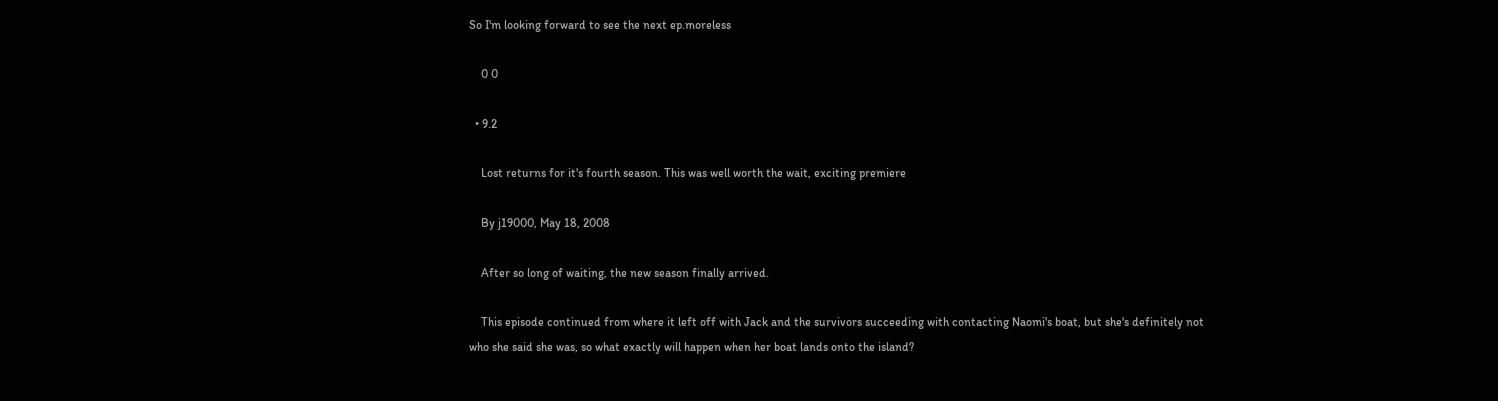So I'm looking forward to see the next ep.moreless

    0 0

  • 9.2

    Lost returns for it's fourth season. This was well worth the wait, exciting premiere

    By j19000, May 18, 2008

    After so long of waiting, the new season finally arrived.

    This episode continued from where it left off with Jack and the survivors succeeding with contacting Naomi's boat, but she's definitely not who she said she was, so what exactly will happen when her boat lands onto the island?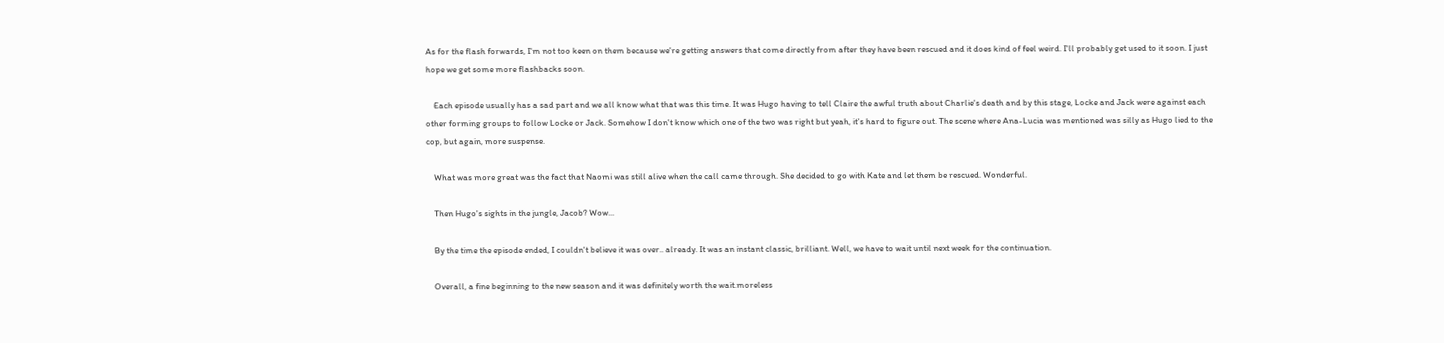As for the flash forwards, I'm not too keen on them because we're getting answers that come directly from after they have been rescued and it does kind of feel weird. I'll probably get used to it soon. I just hope we get some more flashbacks soon.

    Each episode usually has a sad part and we all know what that was this time. It was Hugo having to tell Claire the awful truth about Charlie's death and by this stage, Locke and Jack were against each other forming groups to follow Locke or Jack. Somehow I don't know which one of the two was right but yeah, it's hard to figure out. The scene where Ana-Lucia was mentioned was silly as Hugo lied to the cop, but again, more suspense.

    What was more great was the fact that Naomi was still alive when the call came through. She decided to go with Kate and let them be rescued. Wonderful.

    Then Hugo's sights in the jungle, Jacob? Wow...

    By the time the episode ended, I couldn't believe it was over.. already. It was an instant classic, brilliant. Well, we have to wait until next week for the continuation.

    Overall, a fine beginning to the new season and it was definitely worth the wait.moreless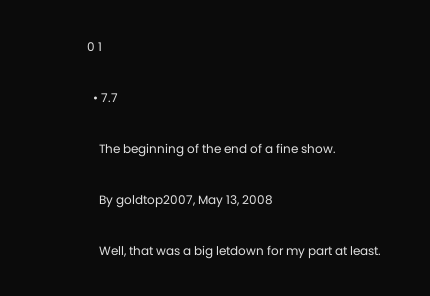0 1

  • 7.7

    The beginning of the end of a fine show.

    By goldtop2007, May 13, 2008

    Well, that was a big letdown for my part at least.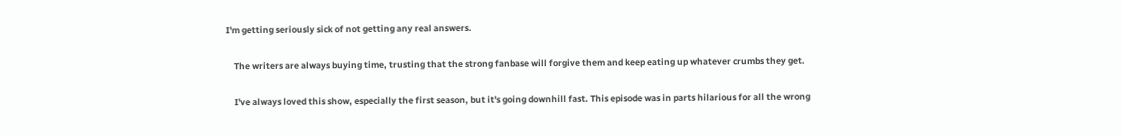I'm getting seriously sick of not getting any real answers.

    The writers are always buying time, trusting that the strong fanbase will forgive them and keep eating up whatever crumbs they get.

    I've always loved this show, especially the first season, but it's going downhill fast. This episode was in parts hilarious for all the wrong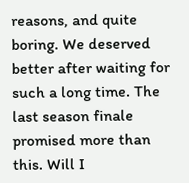reasons, and quite boring. We deserved better after waiting for such a long time. The last season finale promised more than this. Will I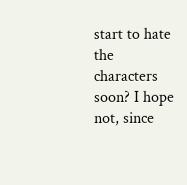start to hate the characters soon? I hope not, since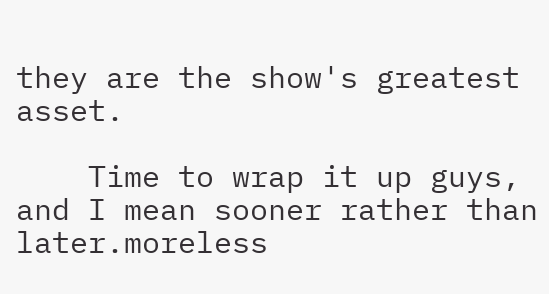they are the show's greatest asset.

    Time to wrap it up guys, and I mean sooner rather than later.moreless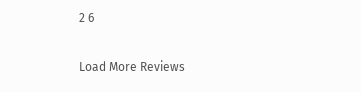2 6

Load More Reviews